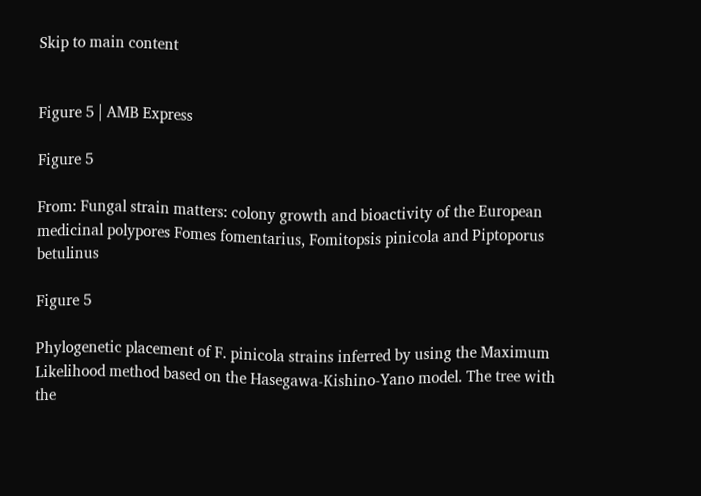Skip to main content


Figure 5 | AMB Express

Figure 5

From: Fungal strain matters: colony growth and bioactivity of the European medicinal polypores Fomes fomentarius, Fomitopsis pinicola and Piptoporus betulinus

Figure 5

Phylogenetic placement of F. pinicola strains inferred by using the Maximum Likelihood method based on the Hasegawa-Kishino-Yano model. The tree with the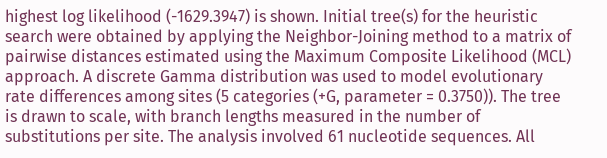highest log likelihood (-1629.3947) is shown. Initial tree(s) for the heuristic search were obtained by applying the Neighbor-Joining method to a matrix of pairwise distances estimated using the Maximum Composite Likelihood (MCL) approach. A discrete Gamma distribution was used to model evolutionary rate differences among sites (5 categories (+G, parameter = 0.3750)). The tree is drawn to scale, with branch lengths measured in the number of substitutions per site. The analysis involved 61 nucleotide sequences. All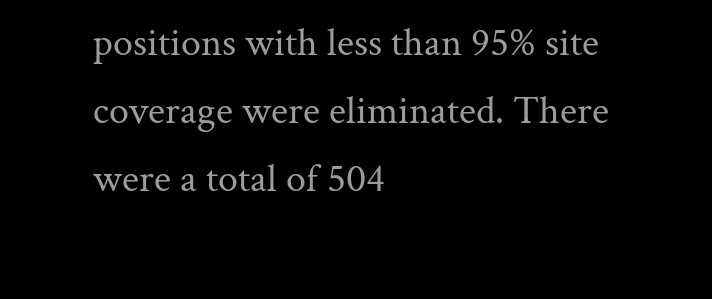positions with less than 95% site coverage were eliminated. There were a total of 504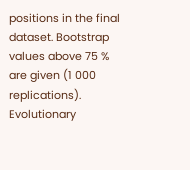positions in the final dataset. Bootstrap values above 75 % are given (1 000 replications). Evolutionary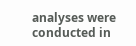analyses were conducted in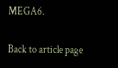MEGA6.

Back to article page